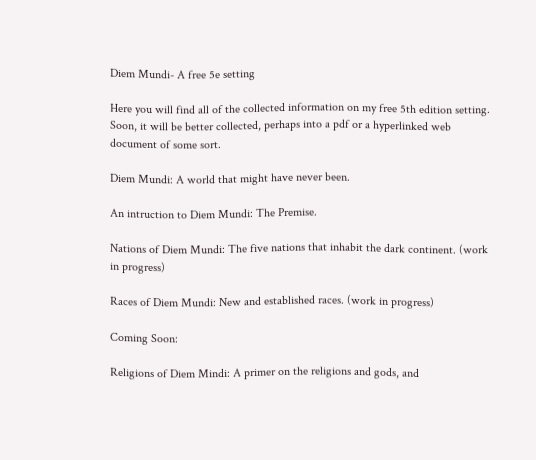Diem Mundi- A free 5e setting

Here you will find all of the collected information on my free 5th edition setting. Soon, it will be better collected, perhaps into a pdf or a hyperlinked web document of some sort.

Diem Mundi: A world that might have never been.

An intruction to Diem Mundi: The Premise.

Nations of Diem Mundi: The five nations that inhabit the dark continent. (work in progress)

Races of Diem Mundi: New and established races. (work in progress)

Coming Soon:

Religions of Diem Mindi: A primer on the religions and gods, and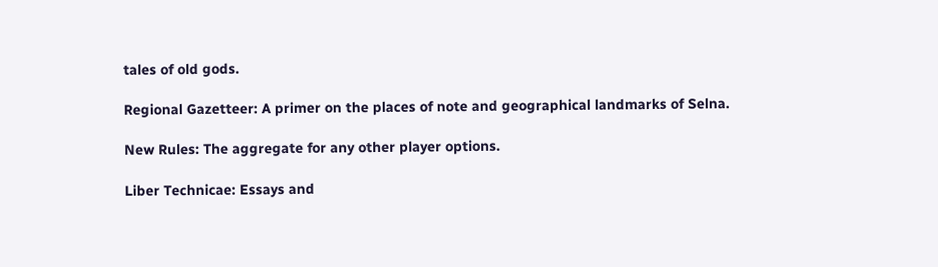tales of old gods.

Regional Gazetteer: A primer on the places of note and geographical landmarks of Selna.

New Rules: The aggregate for any other player options.

Liber Technicae: Essays and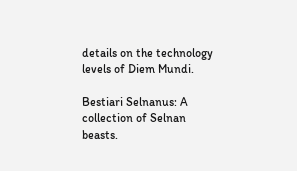details on the technology levels of Diem Mundi.

Bestiari Selnanus: A collection of Selnan beasts.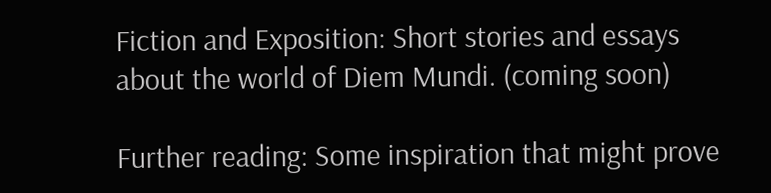Fiction and Exposition: Short stories and essays about the world of Diem Mundi. (coming soon)

Further reading: Some inspiration that might prove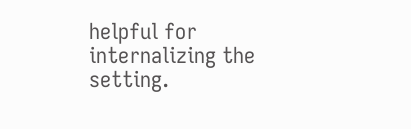helpful for internalizing the setting.